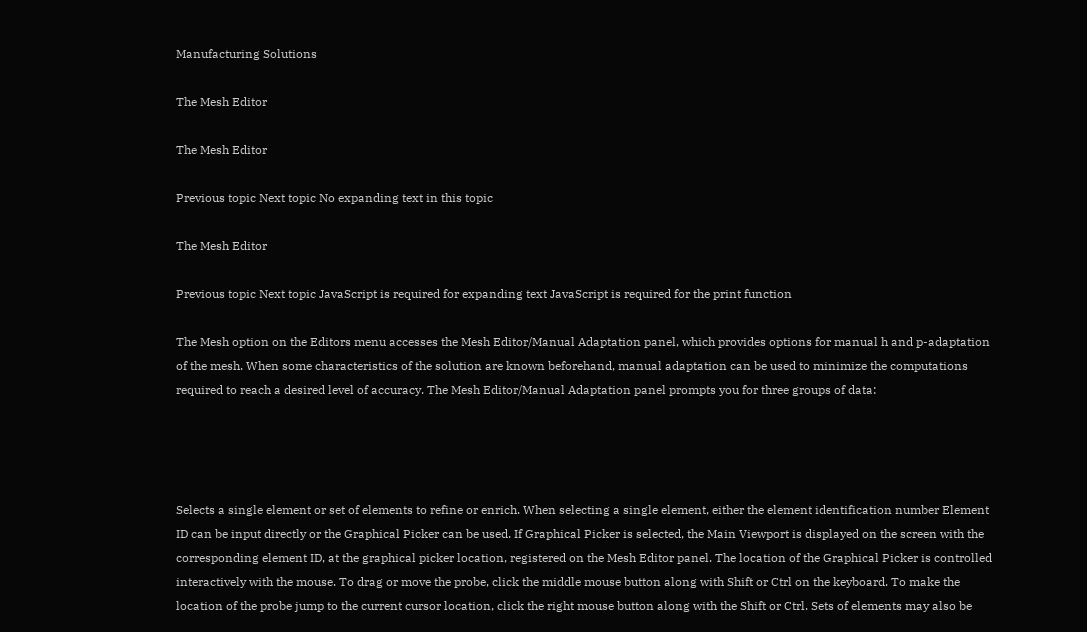Manufacturing Solutions

The Mesh Editor

The Mesh Editor

Previous topic Next topic No expanding text in this topic

The Mesh Editor

Previous topic Next topic JavaScript is required for expanding text JavaScript is required for the print function

The Mesh option on the Editors menu accesses the Mesh Editor/Manual Adaptation panel, which provides options for manual h and p-adaptation of the mesh. When some characteristics of the solution are known beforehand, manual adaptation can be used to minimize the computations required to reach a desired level of accuracy. The Mesh Editor/Manual Adaptation panel prompts you for three groups of data:




Selects a single element or set of elements to refine or enrich. When selecting a single element, either the element identification number Element ID can be input directly or the Graphical Picker can be used. If Graphical Picker is selected, the Main Viewport is displayed on the screen with the corresponding element ID, at the graphical picker location, registered on the Mesh Editor panel. The location of the Graphical Picker is controlled interactively with the mouse. To drag or move the probe, click the middle mouse button along with Shift or Ctrl on the keyboard. To make the location of the probe jump to the current cursor location, click the right mouse button along with the Shift or Ctrl. Sets of elements may also be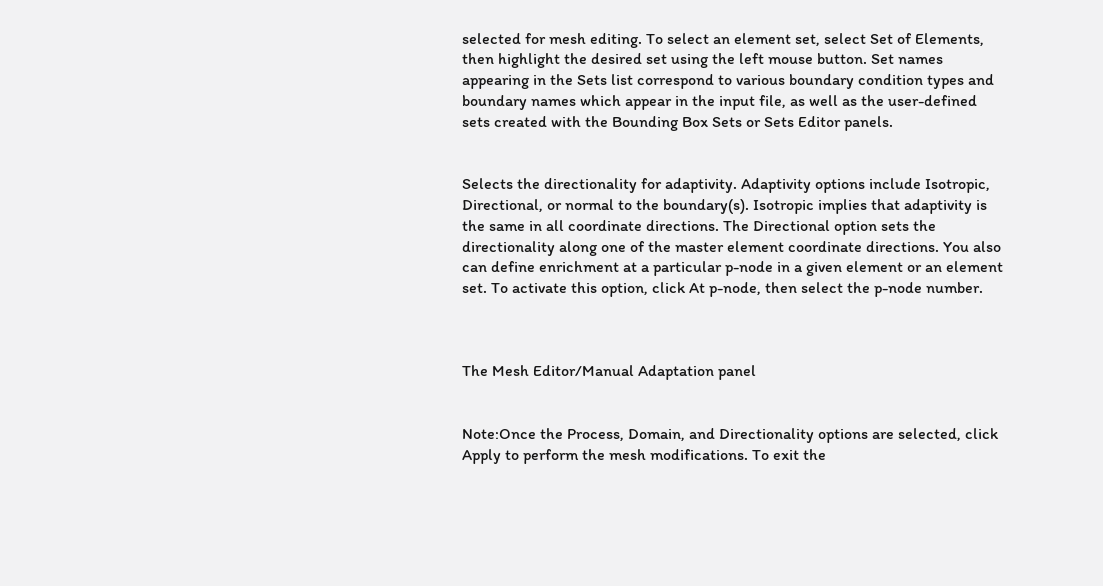selected for mesh editing. To select an element set, select Set of Elements, then highlight the desired set using the left mouse button. Set names appearing in the Sets list correspond to various boundary condition types and boundary names which appear in the input file, as well as the user-defined sets created with the Bounding Box Sets or Sets Editor panels.


Selects the directionality for adaptivity. Adaptivity options include Isotropic, Directional, or normal to the boundary(s). Isotropic implies that adaptivity is the same in all coordinate directions. The Directional option sets the directionality along one of the master element coordinate directions. You also can define enrichment at a particular p-node in a given element or an element set. To activate this option, click At p-node, then select the p-node number.



The Mesh Editor/Manual Adaptation panel


Note:Once the Process, Domain, and Directionality options are selected, click Apply to perform the mesh modifications. To exit the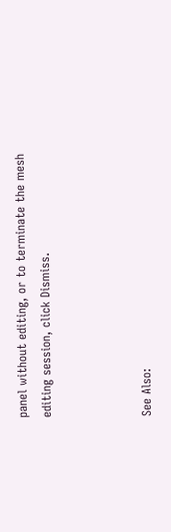panel without editing, or to terminate the mesh editing session, click Dismiss.



See Also: